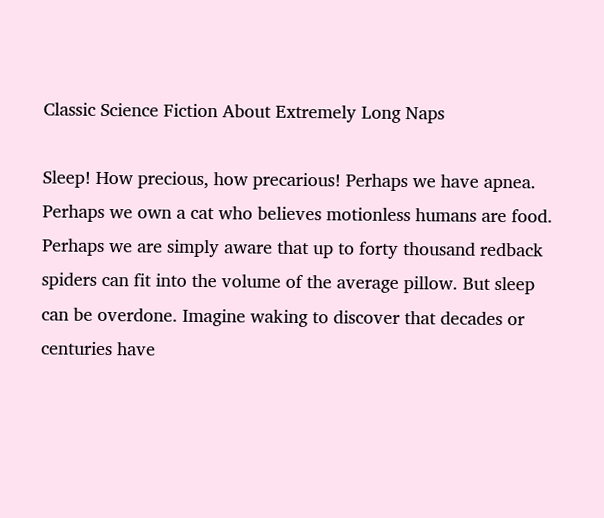Classic Science Fiction About Extremely Long Naps

Sleep! How precious, how precarious! Perhaps we have apnea. Perhaps we own a cat who believes motionless humans are food. Perhaps we are simply aware that up to forty thousand redback spiders can fit into the volume of the average pillow. But sleep can be overdone. Imagine waking to discover that decades or centuries have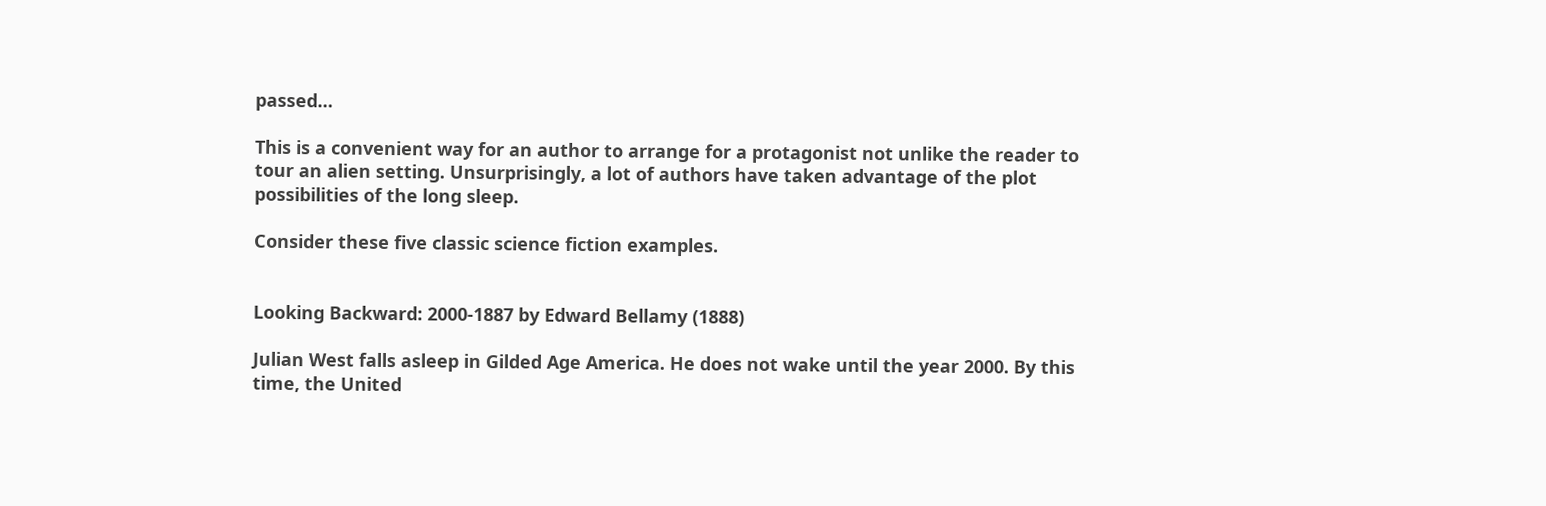passed…

This is a convenient way for an author to arrange for a protagonist not unlike the reader to tour an alien setting. Unsurprisingly, a lot of authors have taken advantage of the plot possibilities of the long sleep.

Consider these five classic science fiction examples.


Looking Backward: 2000-1887 by Edward Bellamy (1888)

Julian West falls asleep in Gilded Age America. He does not wake until the year 2000. By this time, the United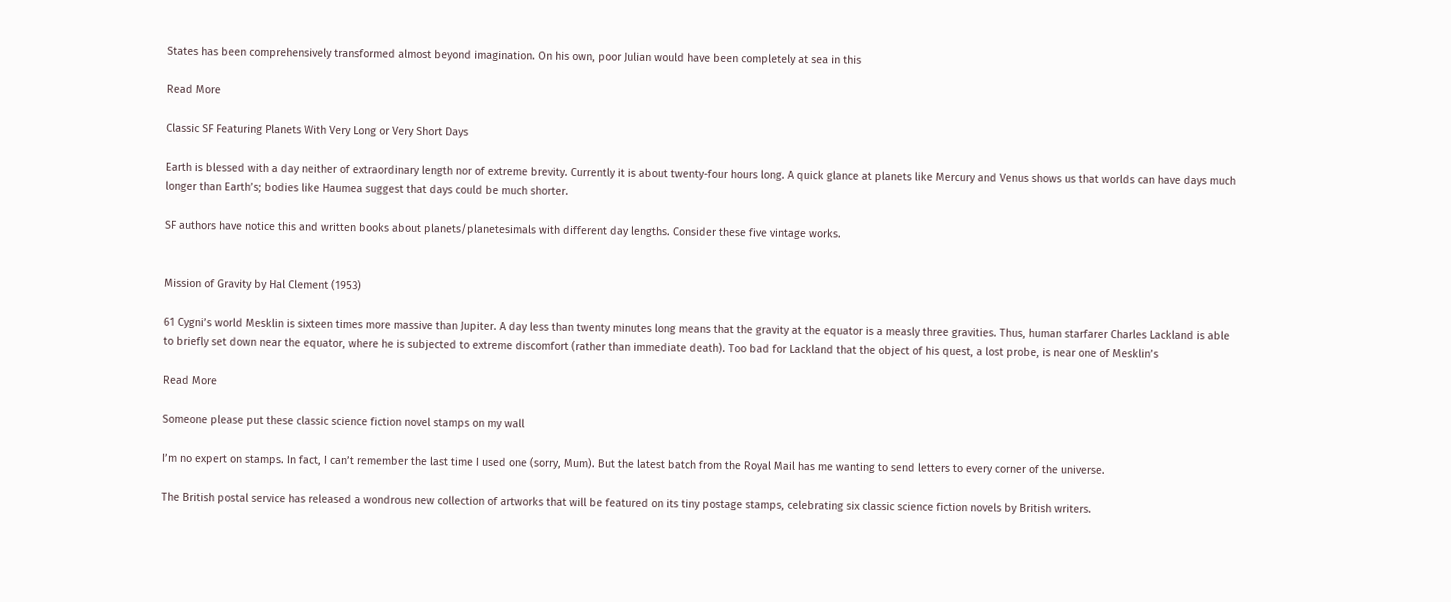States has been comprehensively transformed almost beyond imagination. On his own, poor Julian would have been completely at sea in this

Read More

Classic SF Featuring Planets With Very Long or Very Short Days

Earth is blessed with a day neither of extraordinary length nor of extreme brevity. Currently it is about twenty-four hours long. A quick glance at planets like Mercury and Venus shows us that worlds can have days much longer than Earth’s; bodies like Haumea suggest that days could be much shorter.

SF authors have notice this and written books about planets/planetesimals with different day lengths. Consider these five vintage works.


Mission of Gravity by Hal Clement (1953)

61 Cygni’s world Mesklin is sixteen times more massive than Jupiter. A day less than twenty minutes long means that the gravity at the equator is a measly three gravities. Thus, human starfarer Charles Lackland is able to briefly set down near the equator, where he is subjected to extreme discomfort (rather than immediate death). Too bad for Lackland that the object of his quest, a lost probe, is near one of Mesklin’s

Read More

Someone please put these classic science fiction novel stamps on my wall

I’m no expert on stamps. In fact, I can’t remember the last time I used one (sorry, Mum). But the latest batch from the Royal Mail has me wanting to send letters to every corner of the universe.

The British postal service has released a wondrous new collection of artworks that will be featured on its tiny postage stamps, celebrating six classic science fiction novels by British writers.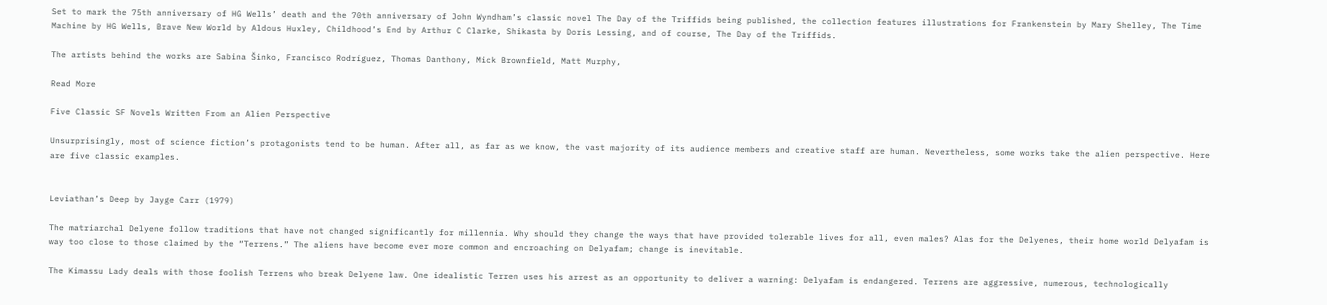Set to mark the 75th anniversary of HG Wells’ death and the 70th anniversary of John Wyndham’s classic novel The Day of the Triffids being published, the collection features illustrations for Frankenstein by Mary Shelley, The Time Machine by HG Wells, Brave New World by Aldous Huxley, Childhood’s End by Arthur C Clarke, Shikasta by Doris Lessing, and of course, The Day of the Triffids.

The artists behind the works are Sabina Šinko, Francisco Rodríguez, Thomas Danthony, Mick Brownfield, Matt Murphy,

Read More

Five Classic SF Novels Written From an Alien Perspective

Unsurprisingly, most of science fiction’s protagonists tend to be human. After all, as far as we know, the vast majority of its audience members and creative staff are human. Nevertheless, some works take the alien perspective. Here are five classic examples.


Leviathan’s Deep by Jayge Carr (1979)

The matriarchal Delyene follow traditions that have not changed significantly for millennia. Why should they change the ways that have provided tolerable lives for all, even males? Alas for the Delyenes, their home world Delyafam is way too close to those claimed by the “Terrens.” The aliens have become ever more common and encroaching on Delyafam; change is inevitable.

The Kimassu Lady deals with those foolish Terrens who break Delyene law. One idealistic Terren uses his arrest as an opportunity to deliver a warning: Delyafam is endangered. Terrens are aggressive, numerous, technologically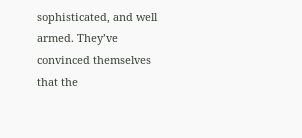sophisticated, and well armed. They’ve convinced themselves that the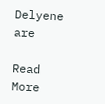Delyene are

Read More